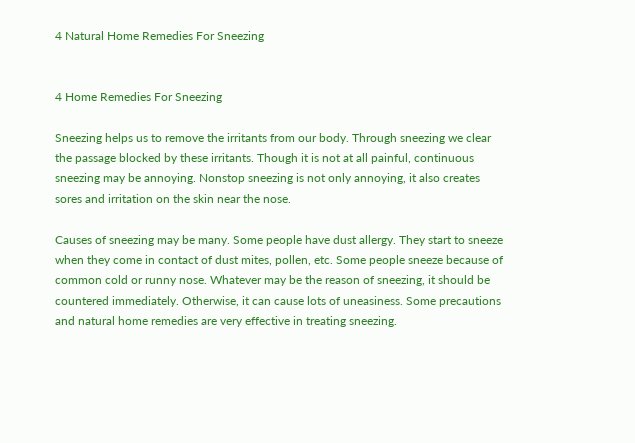4 Natural Home Remedies For Sneezing


4 Home Remedies For Sneezing

Sneezing helps us to remove the irritants from our body. Through sneezing we clear the passage blocked by these irritants. Though it is not at all painful, continuous sneezing may be annoying. Nonstop sneezing is not only annoying, it also creates sores and irritation on the skin near the nose.

Causes of sneezing may be many. Some people have dust allergy. They start to sneeze when they come in contact of dust mites, pollen, etc. Some people sneeze because of common cold or runny nose. Whatever may be the reason of sneezing, it should be countered immediately. Otherwise, it can cause lots of uneasiness. Some precautions and natural home remedies are very effective in treating sneezing.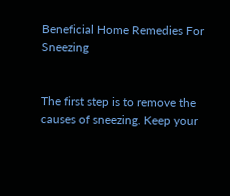Beneficial Home Remedies For Sneezing


The first step is to remove the causes of sneezing. Keep your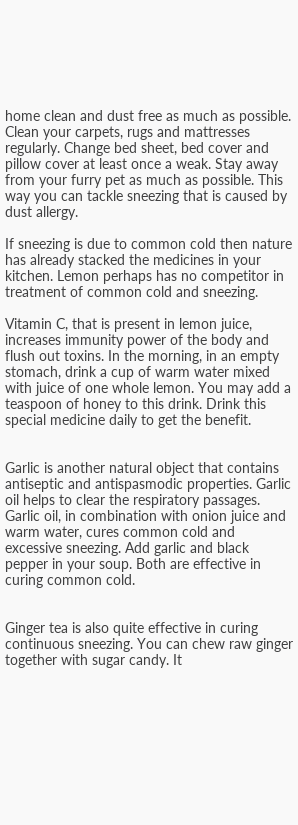home clean and dust free as much as possible. Clean your carpets, rugs and mattresses regularly. Change bed sheet, bed cover and pillow cover at least once a weak. Stay away from your furry pet as much as possible. This way you can tackle sneezing that is caused by dust allergy.

If sneezing is due to common cold then nature has already stacked the medicines in your kitchen. Lemon perhaps has no competitor in treatment of common cold and sneezing.

Vitamin C, that is present in lemon juice, increases immunity power of the body and flush out toxins. In the morning, in an empty stomach, drink a cup of warm water mixed with juice of one whole lemon. You may add a teaspoon of honey to this drink. Drink this special medicine daily to get the benefit.


Garlic is another natural object that contains antiseptic and antispasmodic properties. Garlic oil helps to clear the respiratory passages. Garlic oil, in combination with onion juice and warm water, cures common cold and excessive sneezing. Add garlic and black pepper in your soup. Both are effective in curing common cold.


Ginger tea is also quite effective in curing continuous sneezing. You can chew raw ginger together with sugar candy. It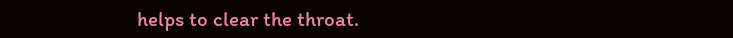helps to clear the throat.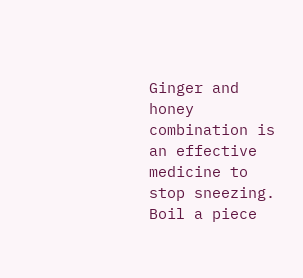Ginger and honey combination is an effective medicine to stop sneezing. Boil a piece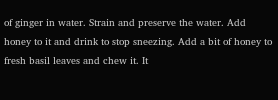of ginger in water. Strain and preserve the water. Add honey to it and drink to stop sneezing. Add a bit of honey to fresh basil leaves and chew it. It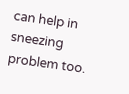can help in sneezing problem too.